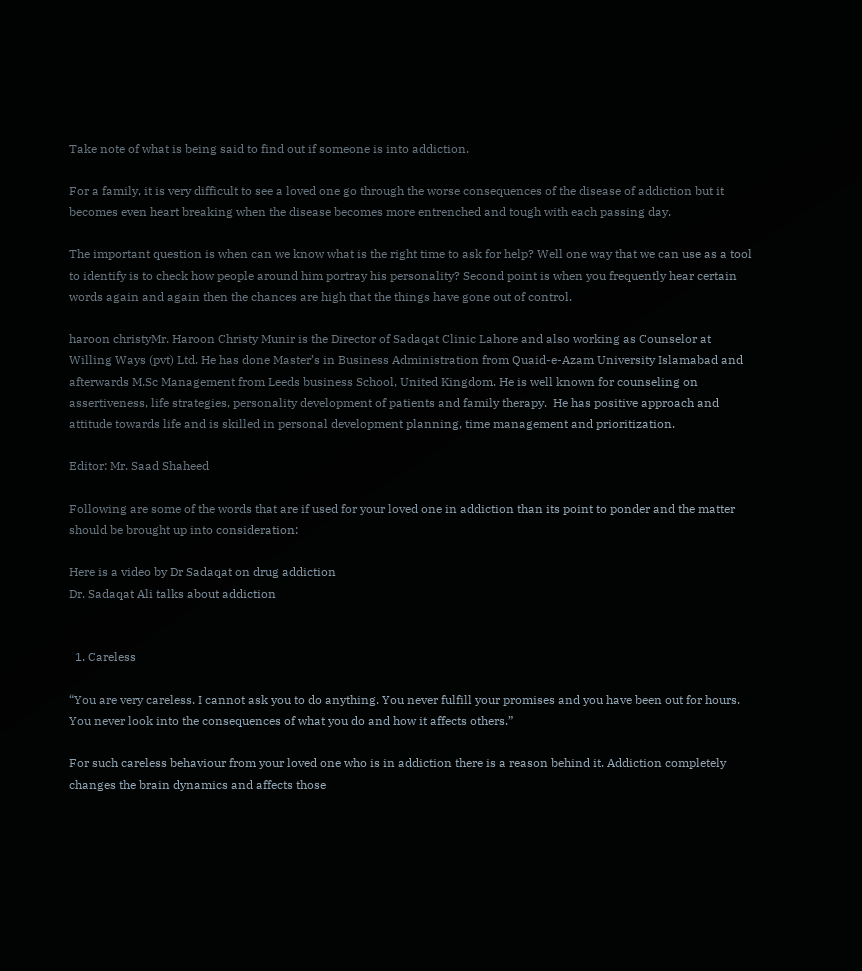Take note of what is being said to find out if someone is into addiction.

For a family, it is very difficult to see a loved one go through the worse consequences of the disease of addiction but it becomes even heart breaking when the disease becomes more entrenched and tough with each passing day.

The important question is when can we know what is the right time to ask for help? Well one way that we can use as a tool to identify is to check how people around him portray his personality? Second point is when you frequently hear certain words again and again then the chances are high that the things have gone out of control.

haroon christyMr. Haroon Christy Munir is the Director of Sadaqat Clinic Lahore and also working as Counselor at Willing Ways (pvt) Ltd. He has done Master’s in Business Administration from Quaid-e-Azam University Islamabad and afterwards M.Sc Management from Leeds business School, United Kingdom. He is well known for counseling on assertiveness, life strategies, personality development of patients and family therapy.  He has positive approach and attitude towards life and is skilled in personal development planning, time management and prioritization.

Editor: Mr. Saad Shaheed

Following are some of the words that are if used for your loved one in addiction than its point to ponder and the matter should be brought up into consideration:

Here is a video by Dr Sadaqat on drug addiction
Dr. Sadaqat Ali talks about addiction


  1. Careless

“You are very careless. I cannot ask you to do anything. You never fulfill your promises and you have been out for hours. You never look into the consequences of what you do and how it affects others.”

For such careless behaviour from your loved one who is in addiction there is a reason behind it. Addiction completely changes the brain dynamics and affects those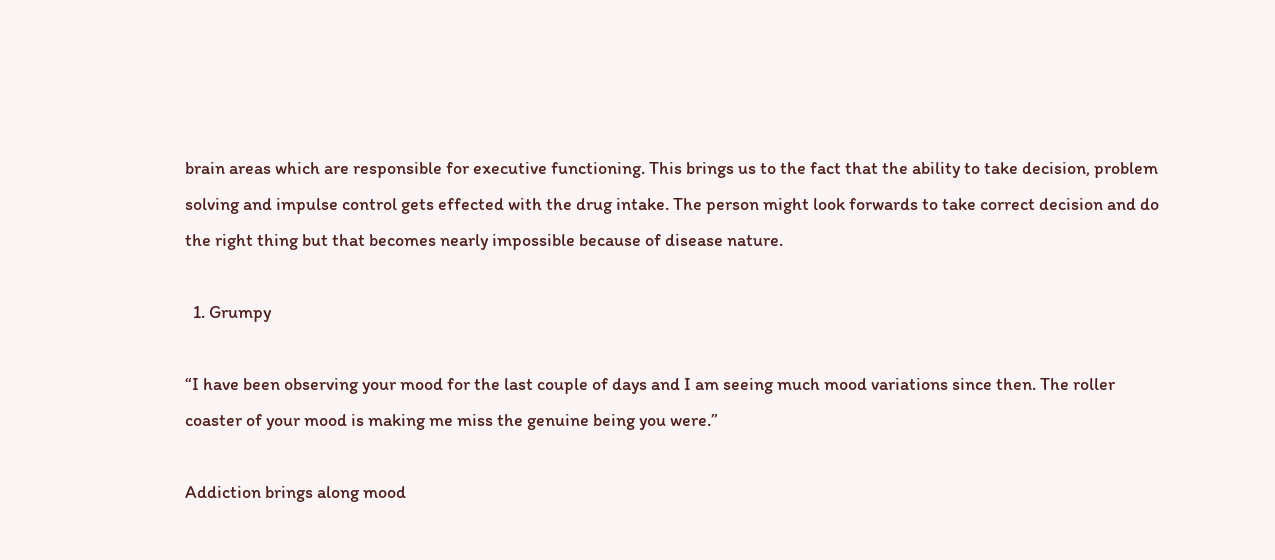brain areas which are responsible for executive functioning. This brings us to the fact that the ability to take decision, problem solving and impulse control gets effected with the drug intake. The person might look forwards to take correct decision and do the right thing but that becomes nearly impossible because of disease nature.

  1. Grumpy

“I have been observing your mood for the last couple of days and I am seeing much mood variations since then. The roller coaster of your mood is making me miss the genuine being you were.”

Addiction brings along mood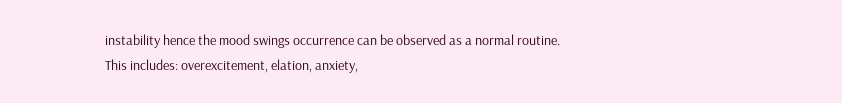instability hence the mood swings occurrence can be observed as a normal routine. This includes: overexcitement, elation, anxiety,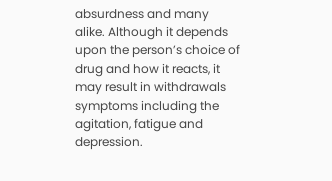absurdness and many alike. Although it depends upon the person’s choice of drug and how it reacts, it may result in withdrawals symptoms including the agitation, fatigue and depression.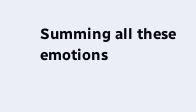Summing all these emotions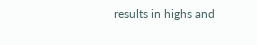results in highs and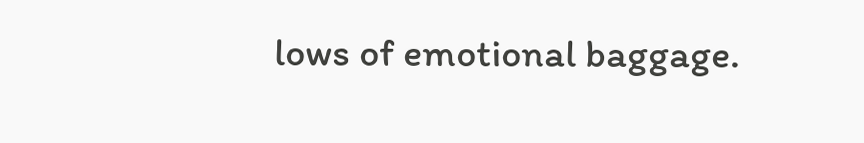lows of emotional baggage.